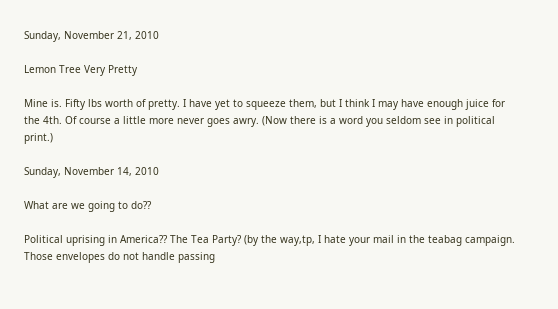Sunday, November 21, 2010

Lemon Tree Very Pretty

Mine is. Fifty lbs worth of pretty. I have yet to squeeze them, but I think I may have enough juice for the 4th. Of course a little more never goes awry. (Now there is a word you seldom see in political print.)

Sunday, November 14, 2010

What are we going to do??

Political uprising in America?? The Tea Party? (by the way,tp, I hate your mail in the teabag campaign. Those envelopes do not handle passing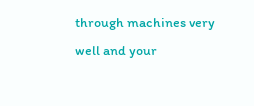through machines very well and your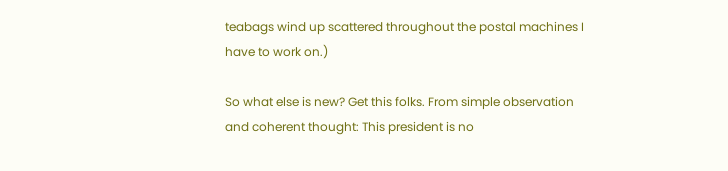teabags wind up scattered throughout the postal machines I have to work on.)

So what else is new? Get this folks. From simple observation and coherent thought: This president is no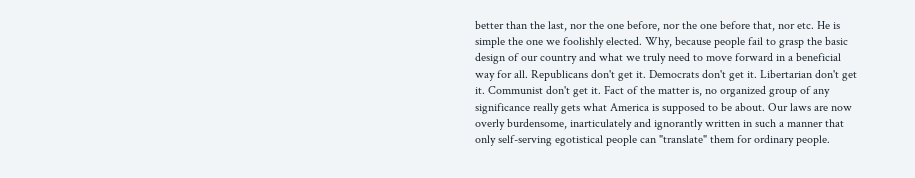better than the last, nor the one before, nor the one before that, nor etc. He is simple the one we foolishly elected. Why, because people fail to grasp the basic design of our country and what we truly need to move forward in a beneficial way for all. Republicans don't get it. Democrats don't get it. Libertarian don't get it. Communist don't get it. Fact of the matter is, no organized group of any significance really gets what America is supposed to be about. Our laws are now overly burdensome, inarticulately and ignorantly written in such a manner that only self-serving egotistical people can "translate" them for ordinary people.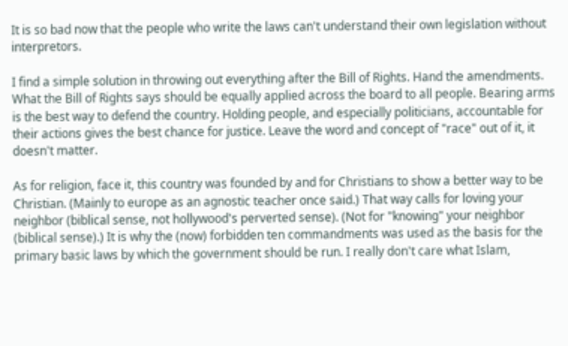It is so bad now that the people who write the laws can't understand their own legislation without interpretors.

I find a simple solution in throwing out everything after the Bill of Rights. Hand the amendments. What the Bill of Rights says should be equally applied across the board to all people. Bearing arms is the best way to defend the country. Holding people, and especially politicians, accountable for their actions gives the best chance for justice. Leave the word and concept of "race" out of it, it doesn't matter.

As for religion, face it, this country was founded by and for Christians to show a better way to be Christian. (Mainly to europe as an agnostic teacher once said.) That way calls for loving your neighbor (biblical sense, not hollywood's perverted sense). (Not for "knowing" your neighbor (biblical sense).) It is why the (now) forbidden ten commandments was used as the basis for the primary basic laws by which the government should be run. I really don't care what Islam,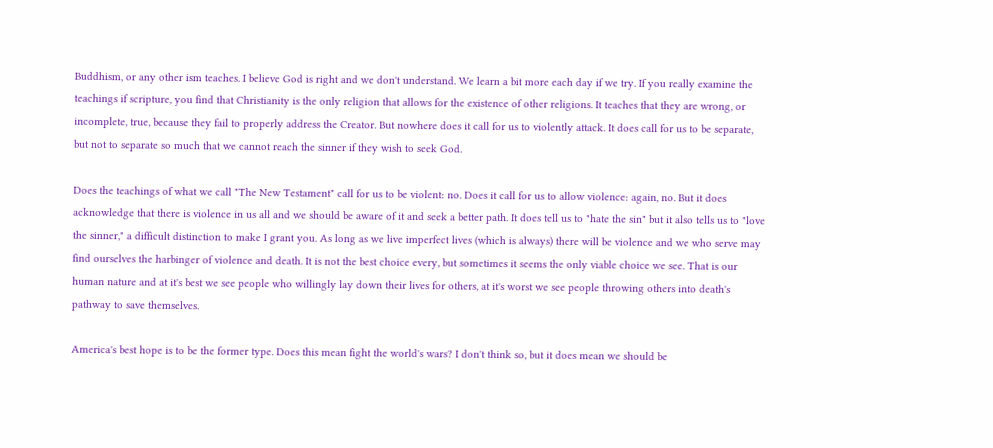Buddhism, or any other ism teaches. I believe God is right and we don't understand. We learn a bit more each day if we try. If you really examine the teachings if scripture, you find that Christianity is the only religion that allows for the existence of other religions. It teaches that they are wrong, or incomplete, true, because they fail to properly address the Creator. But nowhere does it call for us to violently attack. It does call for us to be separate, but not to separate so much that we cannot reach the sinner if they wish to seek God.

Does the teachings of what we call "The New Testament" call for us to be violent: no. Does it call for us to allow violence: again, no. But it does acknowledge that there is violence in us all and we should be aware of it and seek a better path. It does tell us to "hate the sin" but it also tells us to "love the sinner," a difficult distinction to make I grant you. As long as we live imperfect lives (which is always) there will be violence and we who serve may find ourselves the harbinger of violence and death. It is not the best choice every, but sometimes it seems the only viable choice we see. That is our human nature and at it's best we see people who willingly lay down their lives for others, at it's worst we see people throwing others into death's pathway to save themselves.

America's best hope is to be the former type. Does this mean fight the world's wars? I don't think so, but it does mean we should be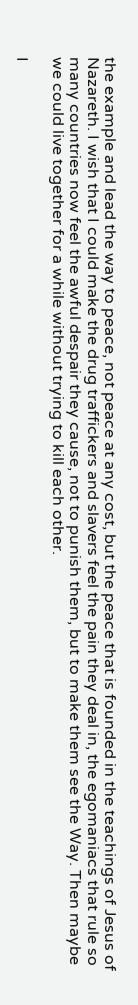the example and lead the way to peace, not peace at any cost, but the peace that is founded in the teachings of Jesus of Nazareth. I wish that I could make the drug traffickers and slavers feel the pain they deal in, the egomaniacs that rule so many countries now feel the awful despair they cause, not to punish them, but to make them see the Way. Then maybe we could live together for a while without trying to kill each other.

I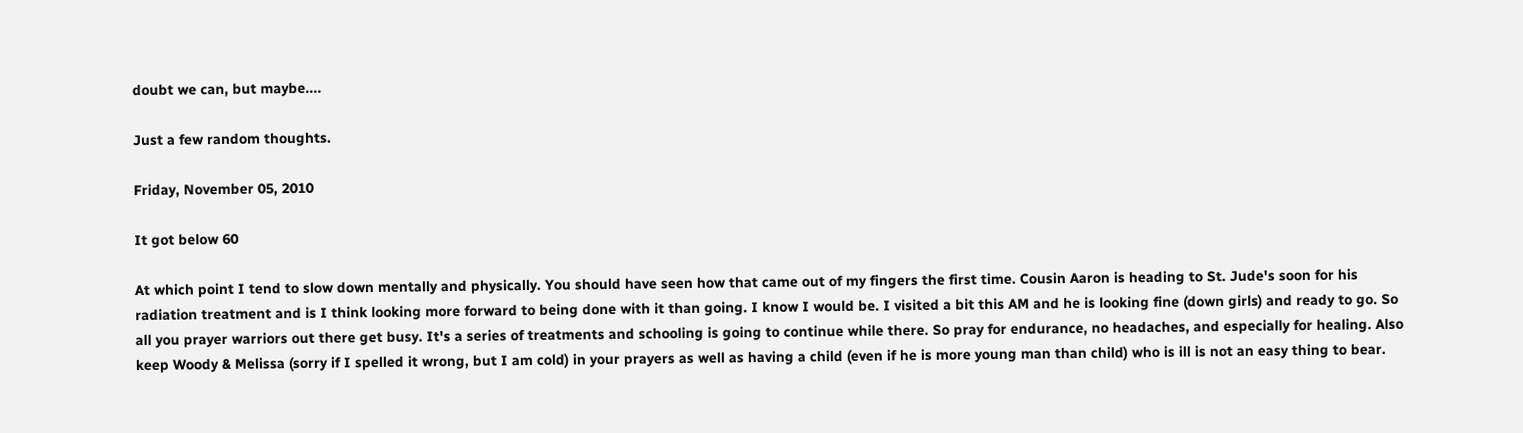doubt we can, but maybe....

Just a few random thoughts.

Friday, November 05, 2010

It got below 60

At which point I tend to slow down mentally and physically. You should have seen how that came out of my fingers the first time. Cousin Aaron is heading to St. Jude's soon for his radiation treatment and is I think looking more forward to being done with it than going. I know I would be. I visited a bit this AM and he is looking fine (down girls) and ready to go. So all you prayer warriors out there get busy. It's a series of treatments and schooling is going to continue while there. So pray for endurance, no headaches, and especially for healing. Also keep Woody & Melissa (sorry if I spelled it wrong, but I am cold) in your prayers as well as having a child (even if he is more young man than child) who is ill is not an easy thing to bear.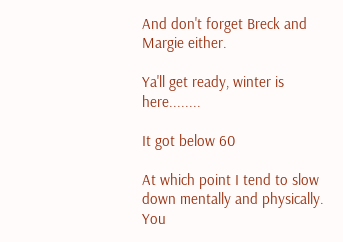And don't forget Breck and Margie either.

Ya'll get ready, winter is here........

It got below 60

At which point I tend to slow down mentally and physically. You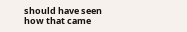should have seen how that came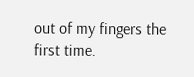out of my fingers the first time.